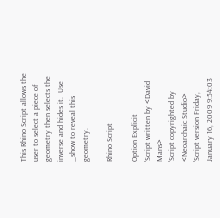This Rhino Script allows the user to select a piece of geometry then selects the inverse and hides it.  Use _show to reveal this geometry.

Rhino Script

Option Explicit
'Script written by <David Mans>
'Script copyrighted by <Neoarchaic Studio>
'Script version Friday, January 16, 2009 9:54:03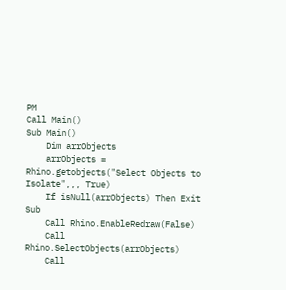PM
Call Main()
Sub Main()
    Dim arrObjects
    arrObjects = Rhino.getobjects("Select Objects to Isolate",,, True)
    If isNull(arrObjects) Then Exit Sub
    Call Rhino.EnableRedraw(False)
    Call Rhino.SelectObjects(arrObjects)
    Call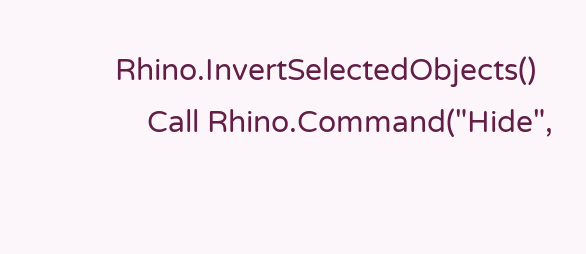Rhino.InvertSelectedObjects()
    Call Rhino.Command("Hide",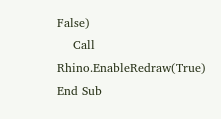False)
    Call Rhino.EnableRedraw(True)
End Sub